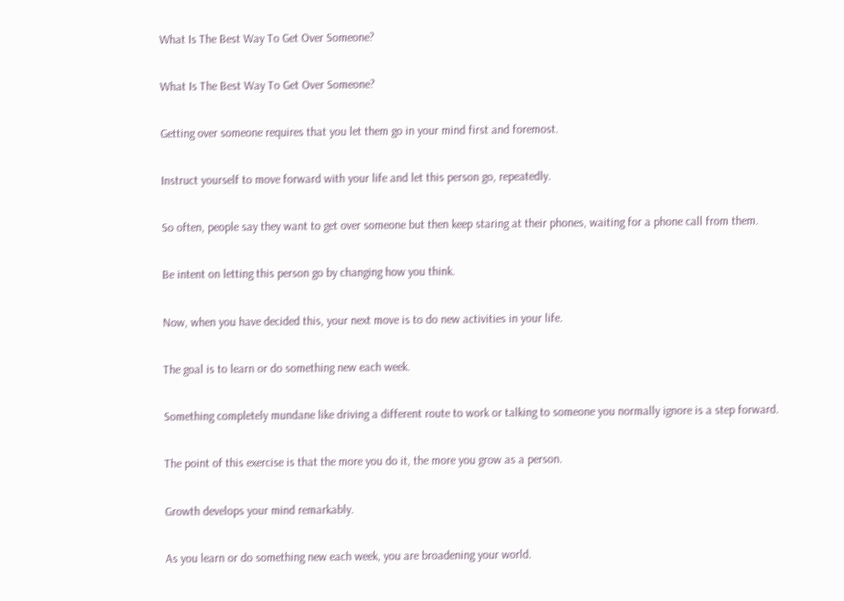What Is The Best Way To Get Over Someone?

What Is The Best Way To Get Over Someone?

Getting over someone requires that you let them go in your mind first and foremost.

Instruct yourself to move forward with your life and let this person go, repeatedly.

So often, people say they want to get over someone but then keep staring at their phones, waiting for a phone call from them.

Be intent on letting this person go by changing how you think.

Now, when you have decided this, your next move is to do new activities in your life.

The goal is to learn or do something new each week.

Something completely mundane like driving a different route to work or talking to someone you normally ignore is a step forward.

The point of this exercise is that the more you do it, the more you grow as a person.

Growth develops your mind remarkably.

As you learn or do something new each week, you are broadening your world.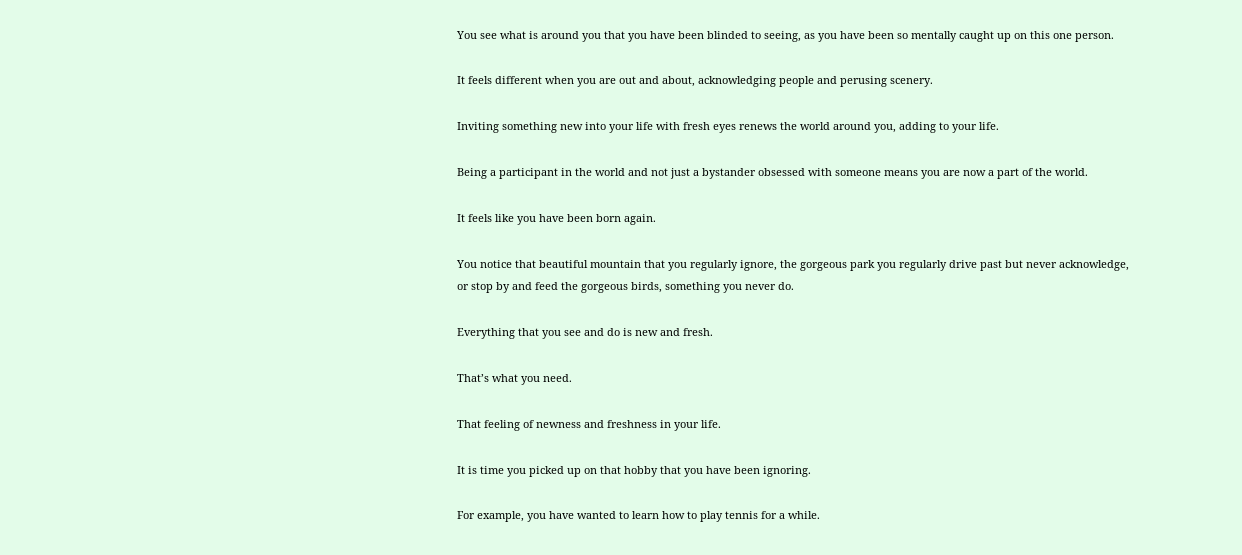You see what is around you that you have been blinded to seeing, as you have been so mentally caught up on this one person.

It feels different when you are out and about, acknowledging people and perusing scenery.

Inviting something new into your life with fresh eyes renews the world around you, adding to your life.

Being a participant in the world and not just a bystander obsessed with someone means you are now a part of the world.

It feels like you have been born again.

You notice that beautiful mountain that you regularly ignore, the gorgeous park you regularly drive past but never acknowledge, or stop by and feed the gorgeous birds, something you never do.

Everything that you see and do is new and fresh.

That’s what you need.

That feeling of newness and freshness in your life.

It is time you picked up on that hobby that you have been ignoring.

For example, you have wanted to learn how to play tennis for a while.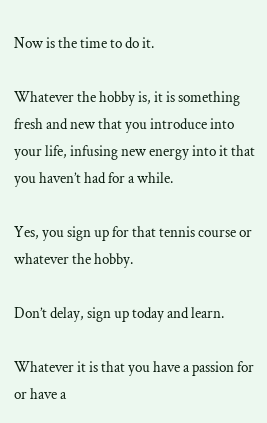Now is the time to do it.

Whatever the hobby is, it is something fresh and new that you introduce into your life, infusing new energy into it that you haven’t had for a while.

Yes, you sign up for that tennis course or whatever the hobby.

Don’t delay, sign up today and learn.

Whatever it is that you have a passion for or have a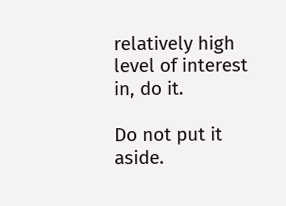relatively high level of interest in, do it.

Do not put it aside.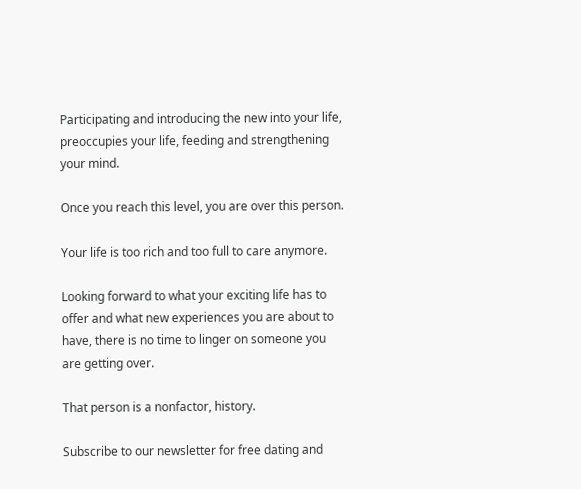Participating and introducing the new into your life, preoccupies your life, feeding and strengthening your mind.

Once you reach this level, you are over this person.

Your life is too rich and too full to care anymore.

Looking forward to what your exciting life has to offer and what new experiences you are about to have, there is no time to linger on someone you are getting over.

That person is a nonfactor, history.

Subscribe to our newsletter for free dating and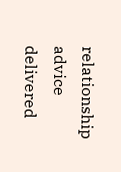relationship advice delivered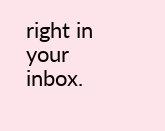right in your inbox.